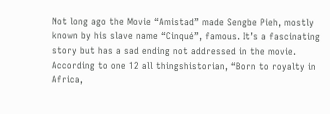Not long ago the Movie “Amistad” made Sengbe Pieh, mostly known by his slave name “Cinqué”, famous. It’s a fascinating story but has a sad ending not addressed in the movie. According to one 12 all thingshistorian, “Born to royalty in Africa,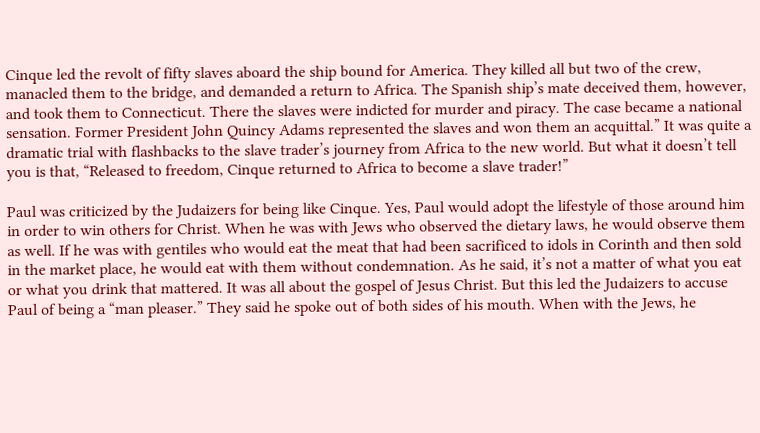Cinque led the revolt of fifty slaves aboard the ship bound for America. They killed all but two of the crew, manacled them to the bridge, and demanded a return to Africa. The Spanish ship’s mate deceived them, however, and took them to Connecticut. There the slaves were indicted for murder and piracy. The case became a national sensation. Former President John Quincy Adams represented the slaves and won them an acquittal.” It was quite a dramatic trial with flashbacks to the slave trader’s journey from Africa to the new world. But what it doesn’t tell you is that, “Released to freedom, Cinque returned to Africa to become a slave trader!”

Paul was criticized by the Judaizers for being like Cinque. Yes, Paul would adopt the lifestyle of those around him in order to win others for Christ. When he was with Jews who observed the dietary laws, he would observe them as well. If he was with gentiles who would eat the meat that had been sacrificed to idols in Corinth and then sold in the market place, he would eat with them without condemnation. As he said, it’s not a matter of what you eat or what you drink that mattered. It was all about the gospel of Jesus Christ. But this led the Judaizers to accuse Paul of being a “man pleaser.” They said he spoke out of both sides of his mouth. When with the Jews, he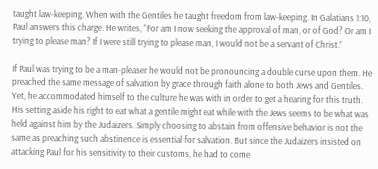taught law-keeping. When with the Gentiles he taught freedom from law-keeping. In Galatians 1:10, Paul answers this charge. He writes, “For am I now seeking the approval of man, or of God? Or am I trying to please man? If I were still trying to please man, I would not be a servant of Christ.”

If Paul was trying to be a man-pleaser he would not be pronouncing a double curse upon them. He preached the same message of salvation by grace through faith alone to both Jews and Gentiles. Yet, he accommodated himself to the culture he was with in order to get a hearing for this truth. His setting aside his right to eat what a gentile might eat while with the Jews seems to be what was held against him by the Judaizers. Simply choosing to abstain from offensive behavior is not the same as preaching such abstinence is essential for salvation. But since the Judaizers insisted on attacking Paul for his sensitivity to their customs, he had to come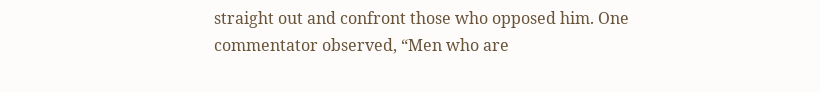straight out and confront those who opposed him. One commentator observed, “Men who are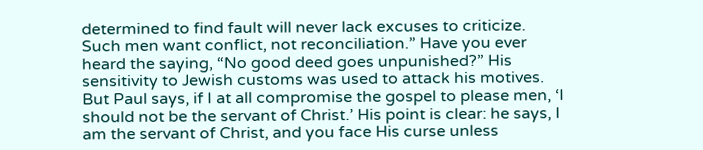determined to find fault will never lack excuses to criticize. Such men want conflict, not reconciliation.” Have you ever heard the saying, “No good deed goes unpunished?” His sensitivity to Jewish customs was used to attack his motives. But Paul says, if I at all compromise the gospel to please men, ‘I should not be the servant of Christ.’ His point is clear: he says, I am the servant of Christ, and you face His curse unless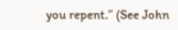you repent.” (See John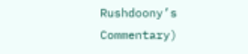Rushdoony’s Commentary)